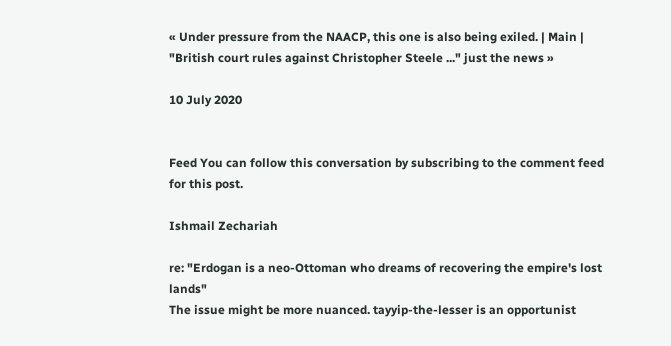« Under pressure from the NAACP, this one is also being exiled. | Main | "British court rules against Christopher Steele ..." just the news »

10 July 2020


Feed You can follow this conversation by subscribing to the comment feed for this post.

Ishmail Zechariah

re: "Erdogan is a neo-Ottoman who dreams of recovering the empire's lost lands"
The issue might be more nuanced. tayyip-the-lesser is an opportunist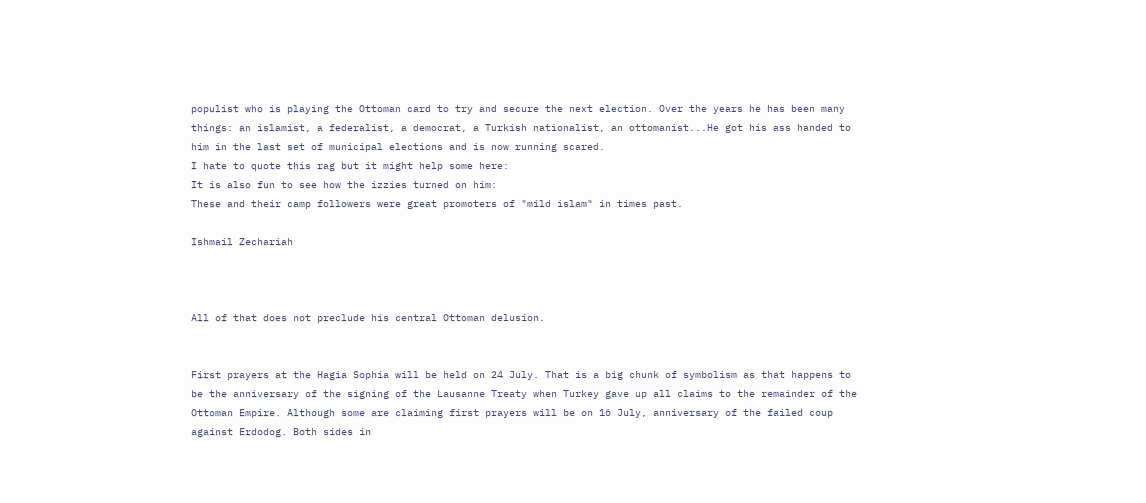populist who is playing the Ottoman card to try and secure the next election. Over the years he has been many things: an islamist, a federalist, a democrat, a Turkish nationalist, an ottomanist...He got his ass handed to him in the last set of municipal elections and is now running scared.
I hate to quote this rag but it might help some here:
It is also fun to see how the izzies turned on him:
These and their camp followers were great promoters of "mild islam" in times past.

Ishmail Zechariah



All of that does not preclude his central Ottoman delusion.


First prayers at the Hagia Sophia will be held on 24 July. That is a big chunk of symbolism as that happens to be the anniversary of the signing of the Lausanne Treaty when Turkey gave up all claims to the remainder of the Ottoman Empire. Although some are claiming first prayers will be on 16 July, anniversary of the failed coup against Erdodog. Both sides in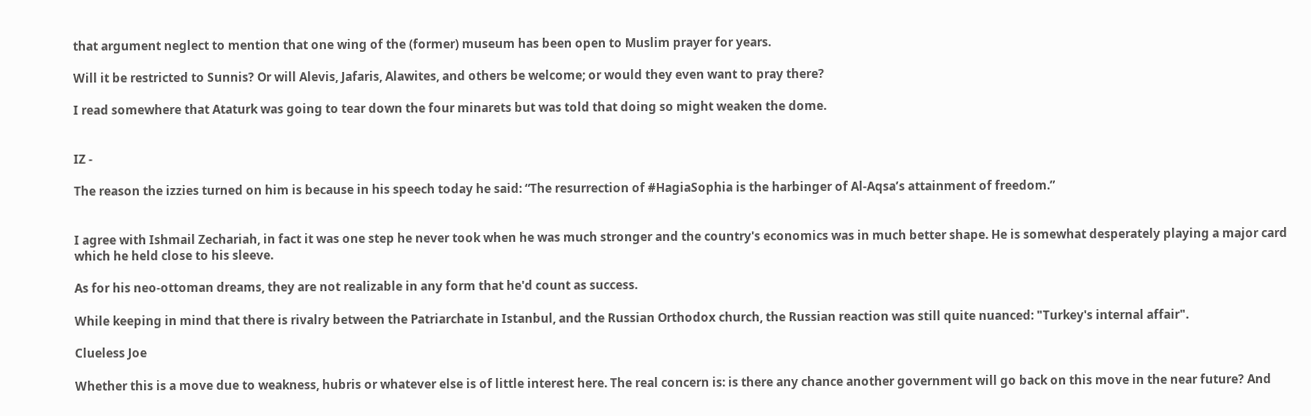that argument neglect to mention that one wing of the (former) museum has been open to Muslim prayer for years.

Will it be restricted to Sunnis? Or will Alevis, Jafaris, Alawites, and others be welcome; or would they even want to pray there?

I read somewhere that Ataturk was going to tear down the four minarets but was told that doing so might weaken the dome.


IZ -

The reason the izzies turned on him is because in his speech today he said: “The resurrection of #HagiaSophia is the harbinger of Al-Aqsa’s attainment of freedom.”


I agree with Ishmail Zechariah, in fact it was one step he never took when he was much stronger and the country's economics was in much better shape. He is somewhat desperately playing a major card which he held close to his sleeve.

As for his neo-ottoman dreams, they are not realizable in any form that he'd count as success.

While keeping in mind that there is rivalry between the Patriarchate in Istanbul, and the Russian Orthodox church, the Russian reaction was still quite nuanced: "Turkey's internal affair".

Clueless Joe

Whether this is a move due to weakness, hubris or whatever else is of little interest here. The real concern is: is there any chance another government will go back on this move in the near future? And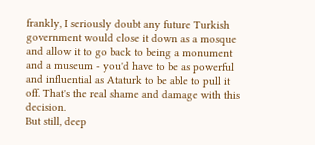frankly, I seriously doubt any future Turkish government would close it down as a mosque and allow it to go back to being a monument and a museum - you'd have to be as powerful and influential as Ataturk to be able to pull it off. That's the real shame and damage with this decision.
But still, deep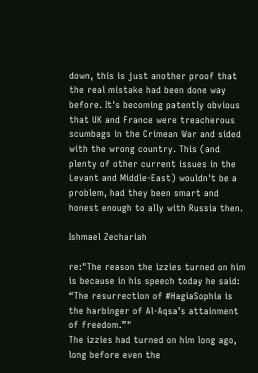down, this is just another proof that the real mistake had been done way before. It's becoming patently obvious that UK and France were treacherous scumbags in the Crimean War and sided with the wrong country. This (and plenty of other current issues in the Levant and Middle-East) wouldn't be a problem, had they been smart and honest enough to ally with Russia then.

Ishmael Zechariah

re:"The reason the izzies turned on him is because in his speech today he said: “The resurrection of #HagiaSophia is the harbinger of Al-Aqsa’s attainment of freedom.”"
The izzies had turned on him long ago, long before even the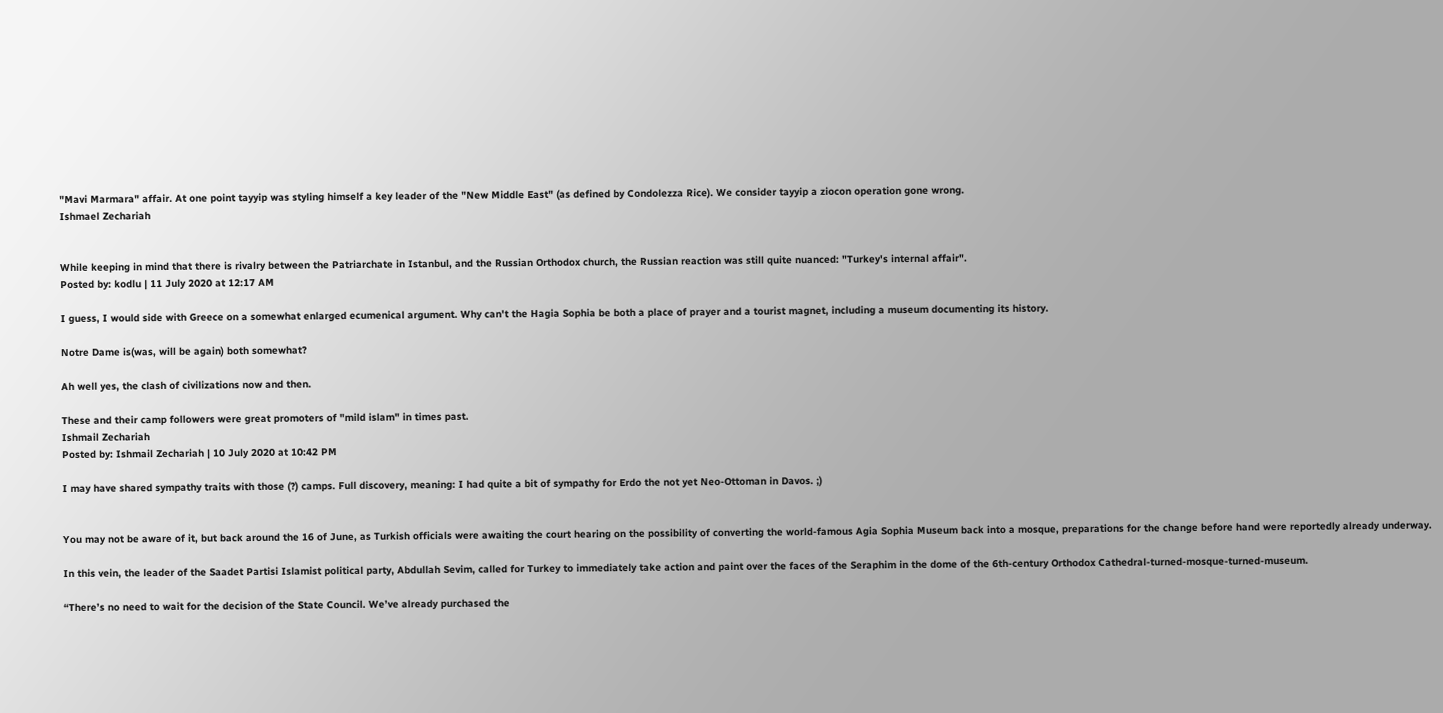"Mavi Marmara" affair. At one point tayyip was styling himself a key leader of the "New Middle East" (as defined by Condolezza Rice). We consider tayyip a ziocon operation gone wrong.
Ishmael Zechariah


While keeping in mind that there is rivalry between the Patriarchate in Istanbul, and the Russian Orthodox church, the Russian reaction was still quite nuanced: "Turkey's internal affair".
Posted by: kodlu | 11 July 2020 at 12:17 AM

I guess, I would side with Greece on a somewhat enlarged ecumenical argument. Why can't the Hagia Sophia be both a place of prayer and a tourist magnet, including a museum documenting its history.

Notre Dame is(was, will be again) both somewhat?

Ah well yes, the clash of civilizations now and then.

These and their camp followers were great promoters of "mild islam" in times past.
Ishmail Zechariah
Posted by: Ishmail Zechariah | 10 July 2020 at 10:42 PM

I may have shared sympathy traits with those (?) camps. Full discovery, meaning: I had quite a bit of sympathy for Erdo the not yet Neo-Ottoman in Davos. ;)


You may not be aware of it, but back around the 16 of June, as Turkish officials were awaiting the court hearing on the possibility of converting the world-famous Agia Sophia Museum back into a mosque, preparations for the change before hand were reportedly already underway.

In this vein, the leader of the Saadet Partisi Islamist political party, Abdullah Sevim, called for Turkey to immediately take action and paint over the faces of the Seraphim in the dome of the 6th-century Orthodox Cathedral-turned-mosque-turned-museum.

“There’s no need to wait for the decision of the State Council. We’ve already purchased the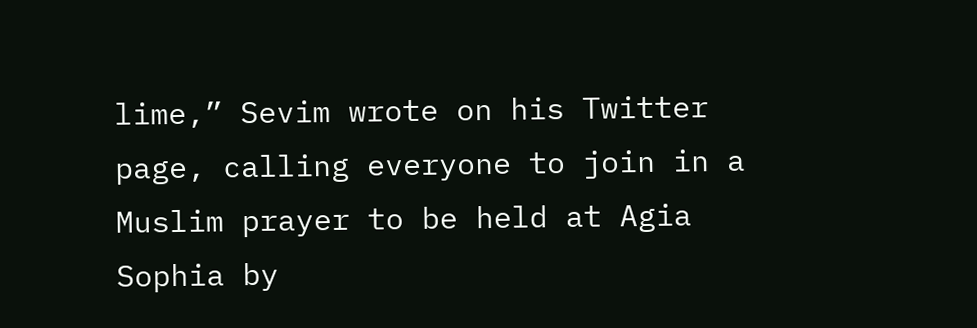lime,” Sevim wrote on his Twitter page, calling everyone to join in a Muslim prayer to be held at Agia Sophia by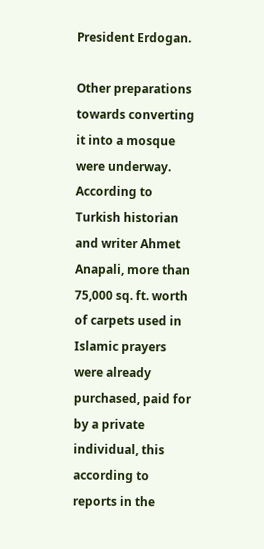President Erdogan.

Other preparations towards converting it into a mosque were underway. According to Turkish historian and writer Ahmet Anapali, more than 75,000 sq. ft. worth of carpets used in Islamic prayers were already purchased, paid for by a private individual, this according to reports in the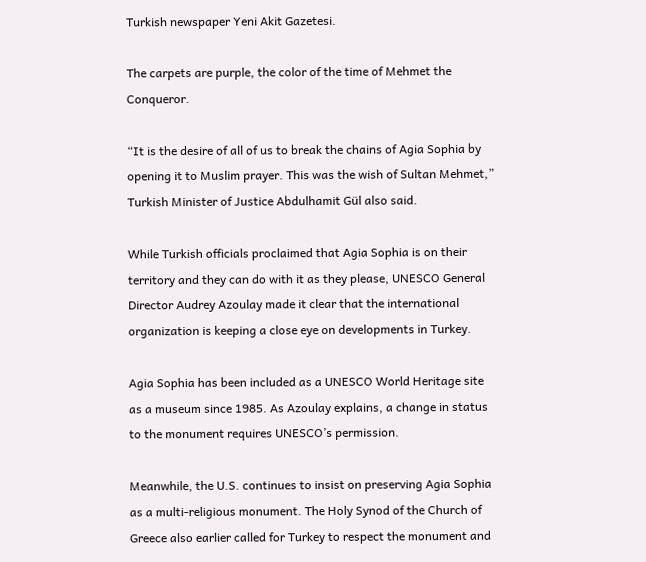Turkish newspaper Yeni Akit Gazetesi.

The carpets are purple, the color of the time of Mehmet the Conqueror.

“It is the desire of all of us to break the chains of Agia Sophia by opening it to Muslim prayer. This was the wish of Sultan Mehmet,” Turkish Minister of Justice Abdulhamit Gül also said.

While Turkish officials proclaimed that Agia Sophia is on their territory and they can do with it as they please, UNESCO General Director Audrey Azoulay made it clear that the international organization is keeping a close eye on developments in Turkey.

Agia Sophia has been included as a UNESCO World Heritage site as a museum since 1985. As Azoulay explains, a change in status to the monument requires UNESCO’s permission.

Meanwhile, the U.S. continues to insist on preserving Agia Sophia as a multi-religious monument. The Holy Synod of the Church of Greece also earlier called for Turkey to respect the monument and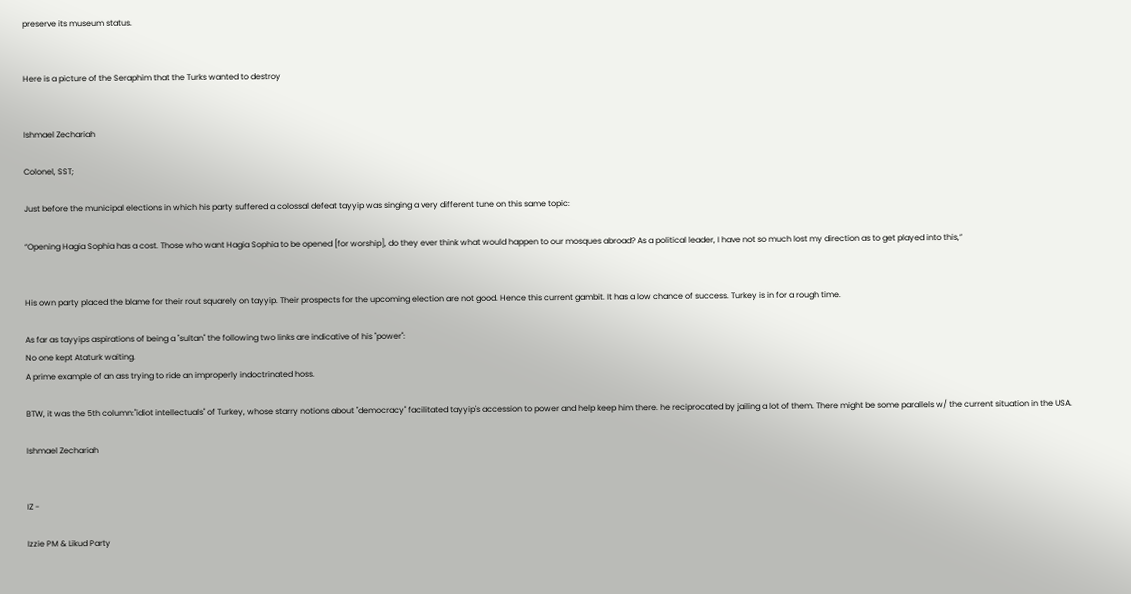preserve its museum status.


Here is a picture of the Seraphim that the Turks wanted to destroy


Ishmael Zechariah

Colonel, SST;

Just before the municipal elections in which his party suffered a colossal defeat tayyip was singing a very different tune on this same topic:

“Opening Hagia Sophia has a cost. Those who want Hagia Sophia to be opened [for worship], do they ever think what would happen to our mosques abroad? As a political leader, I have not so much lost my direction as to get played into this,”


His own party placed the blame for their rout squarely on tayyip. Their prospects for the upcoming election are not good. Hence this current gambit. It has a low chance of success. Turkey is in for a rough time.

As far as tayyips aspirations of being a "sultan" the following two links are indicative of his "power":
No one kept Ataturk waiting.
A prime example of an ass trying to ride an improperly indoctrinated hoss.

BTW, it was the 5th column:"idiot intellectuals" of Turkey, whose starry notions about "democracy" facilitated tayyip's accession to power and help keep him there. he reciprocated by jailing a lot of them. There might be some parallels w/ the current situation in the USA.

Ishmael Zechariah


IZ -

Izzie PM & Likud Party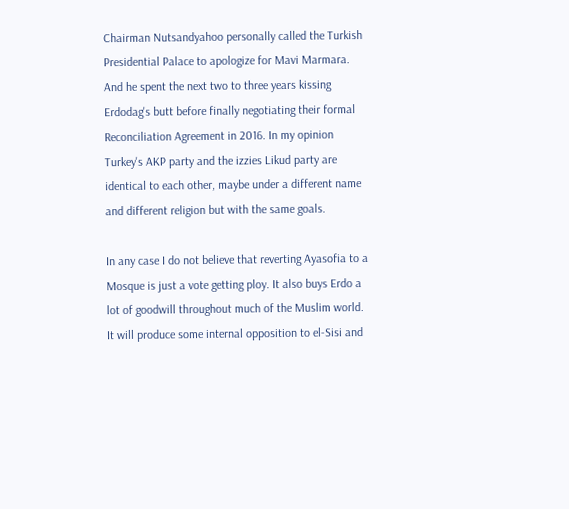Chairman Nutsandyahoo personally called the Turkish Presidential Palace to apologize for Mavi Marmara. And he spent the next two to three years kissing Erdodag's butt before finally negotiating their formal Reconciliation Agreement in 2016. In my opinion Turkey's AKP party and the izzies Likud party are identical to each other, maybe under a different name and different religion but with the same goals.

In any case I do not believe that reverting Ayasofia to a Mosque is just a vote getting ploy. It also buys Erdo a lot of goodwill throughout much of the Muslim world. It will produce some internal opposition to el-Sisi and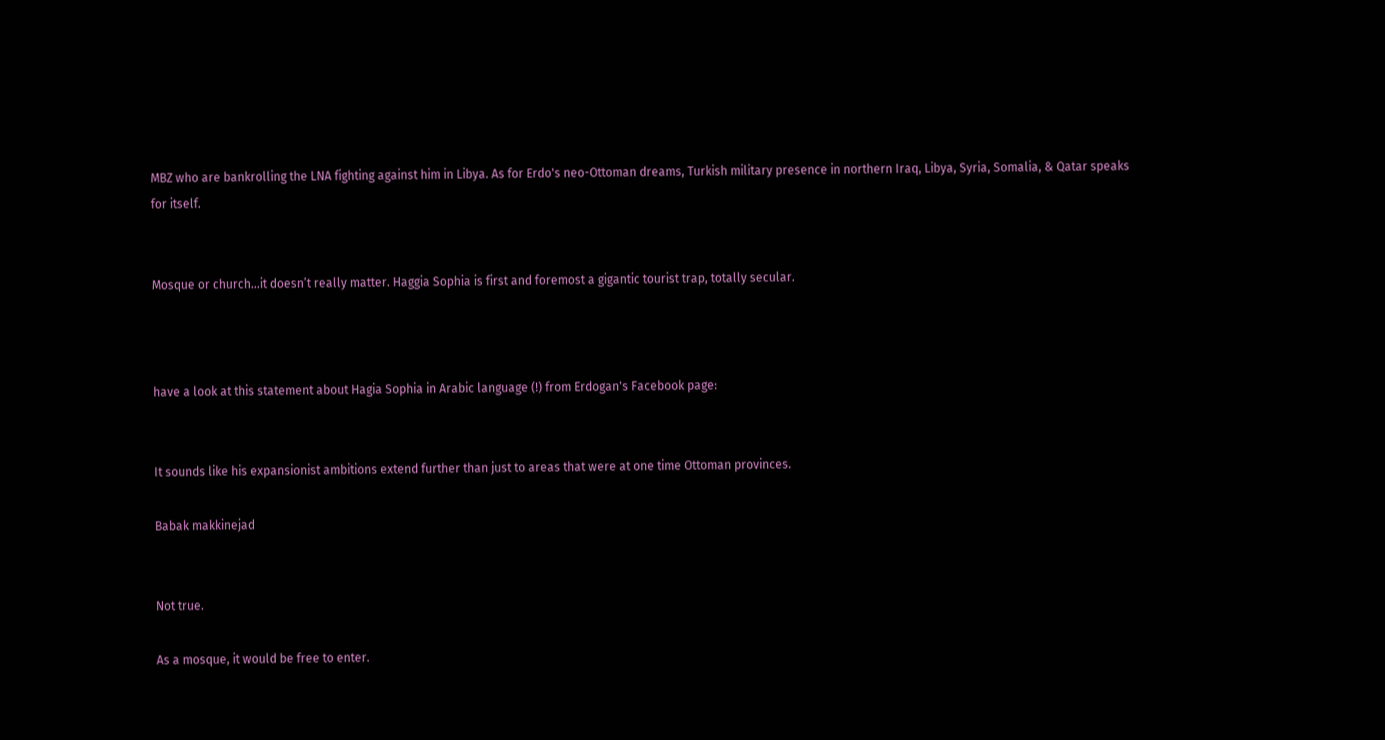MBZ who are bankrolling the LNA fighting against him in Libya. As for Erdo's neo-Ottoman dreams, Turkish military presence in northern Iraq, Libya, Syria, Somalia, & Qatar speaks for itself.


Mosque or church...it doesn’t really matter. Haggia Sophia is first and foremost a gigantic tourist trap, totally secular.



have a look at this statement about Hagia Sophia in Arabic language (!) from Erdogan's Facebook page:


It sounds like his expansionist ambitions extend further than just to areas that were at one time Ottoman provinces.

Babak makkinejad


Not true.

As a mosque, it would be free to enter.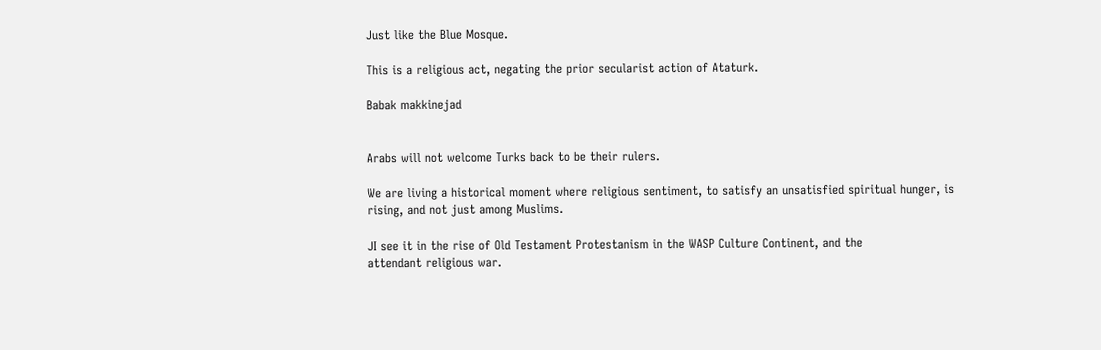Just like the Blue Mosque.

This is a religious act, negating the prior secularist action of Ataturk.

Babak makkinejad


Arabs will not welcome Turks back to be their rulers.

We are living a historical moment where religious sentiment, to satisfy an unsatisfied spiritual hunger, is rising, and not just among Muslims.

JI see it in the rise of Old Testament Protestanism in the WASP Culture Continent, and the
attendant religious war.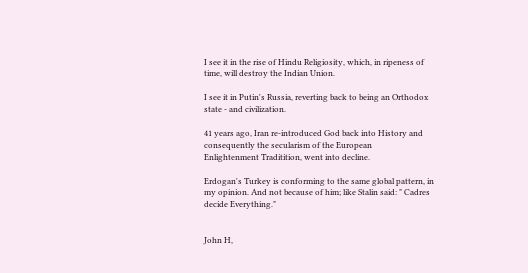I see it in the rise of Hindu Religiosity, which, in ripeness of time, will destroy the Indian Union.

I see it in Putin's Russia, reverting back to being an Orthodox state - and civilization.

41 years ago, Iran re-introduced God back into History and consequently the secularism of the European
Enlightenment Traditition, went into decline.

Erdogan's Turkey is conforming to the same global pattern, in my opinion. And not because of him; like Stalin said: " Cadres decide Everything."


John H,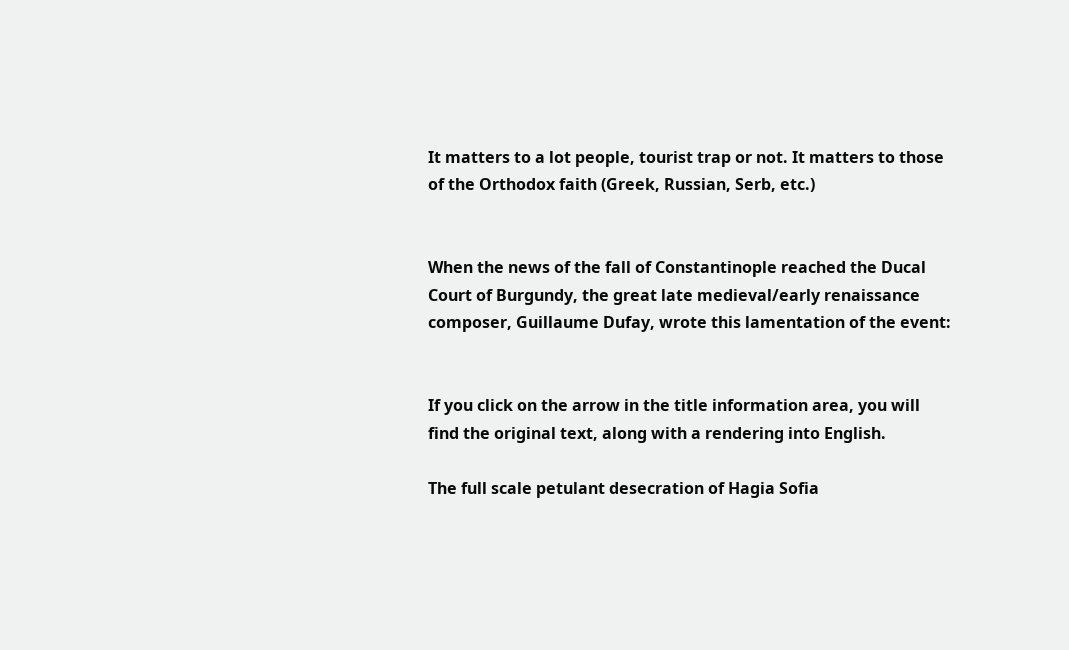It matters to a lot people, tourist trap or not. It matters to those of the Orthodox faith (Greek, Russian, Serb, etc.)


When the news of the fall of Constantinople reached the Ducal Court of Burgundy, the great late medieval/early renaissance composer, Guillaume Dufay, wrote this lamentation of the event:


If you click on the arrow in the title information area, you will find the original text, along with a rendering into English.

The full scale petulant desecration of Hagia Sofia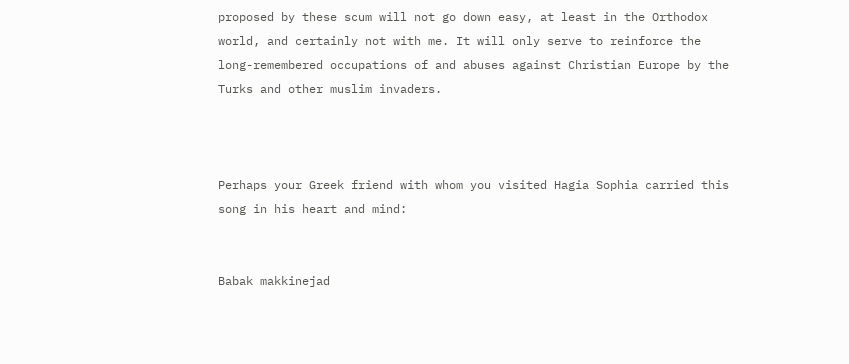proposed by these scum will not go down easy, at least in the Orthodox world, and certainly not with me. It will only serve to reinforce the long-remembered occupations of and abuses against Christian Europe by the Turks and other muslim invaders.



Perhaps your Greek friend with whom you visited Hagia Sophia carried this song in his heart and mind:


Babak makkinejad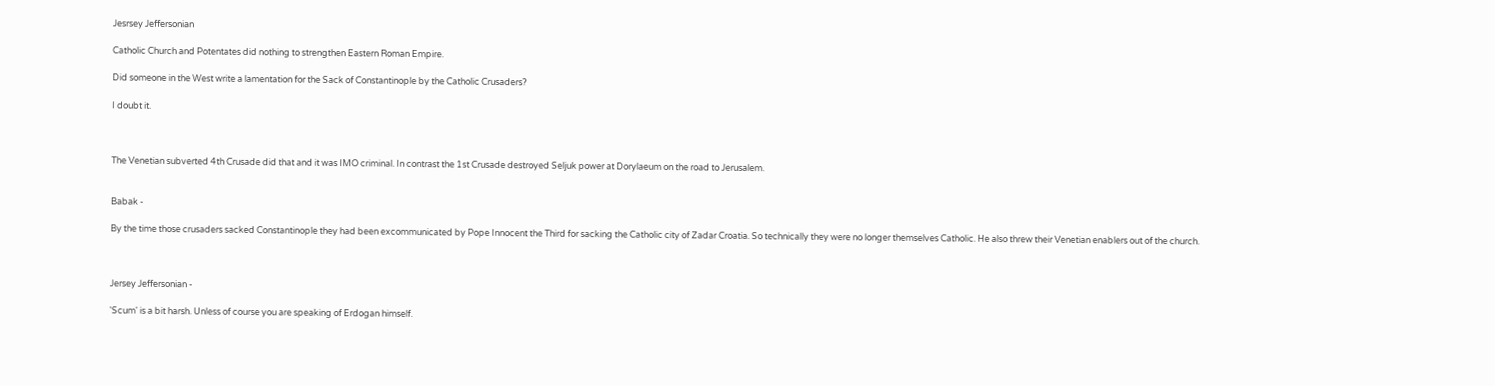Jesrsey Jeffersonian

Catholic Church and Potentates did nothing to strengthen Eastern Roman Empire.

Did someone in the West write a lamentation for the Sack of Constantinople by the Catholic Crusaders?

I doubt it.



The Venetian subverted 4th Crusade did that and it was IMO criminal. In contrast the 1st Crusade destroyed Seljuk power at Dorylaeum on the road to Jerusalem.


Babak -

By the time those crusaders sacked Constantinople they had been excommunicated by Pope Innocent the Third for sacking the Catholic city of Zadar Croatia. So technically they were no longer themselves Catholic. He also threw their Venetian enablers out of the church.



Jersey Jeffersonian -

'Scum' is a bit harsh. Unless of course you are speaking of Erdogan himself.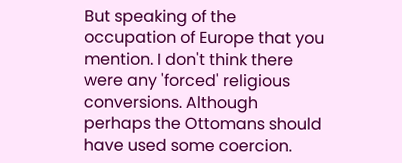But speaking of the occupation of Europe that you mention. I don't think there were any 'forced' religious conversions. Although perhaps the Ottomans should have used some coercion.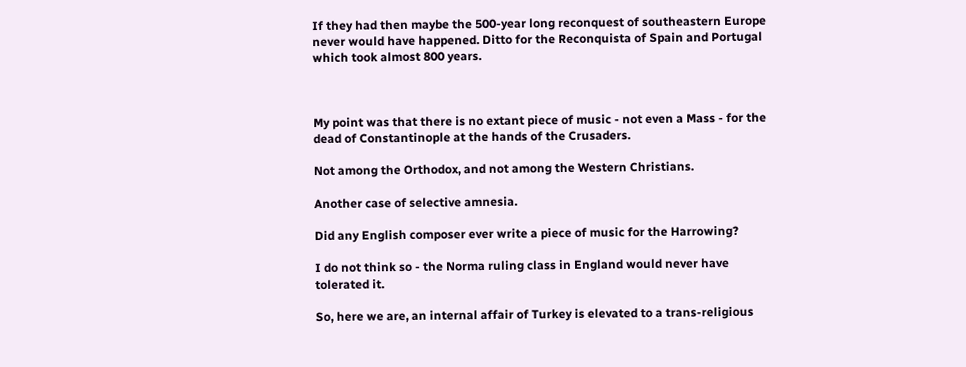If they had then maybe the 500-year long reconquest of southeastern Europe never would have happened. Ditto for the Reconquista of Spain and Portugal which took almost 800 years.



My point was that there is no extant piece of music - not even a Mass - for the dead of Constantinople at the hands of the Crusaders.

Not among the Orthodox, and not among the Western Christians.

Another case of selective amnesia.

Did any English composer ever write a piece of music for the Harrowing?

I do not think so - the Norma ruling class in England would never have tolerated it.

So, here we are, an internal affair of Turkey is elevated to a trans-religious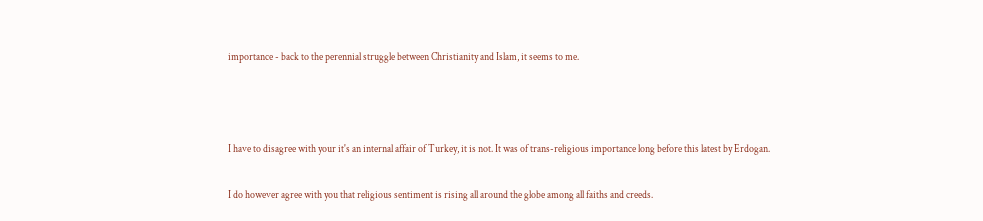importance - back to the perennial struggle between Christianity and Islam, it seems to me.



I have to disagree with your it's an internal affair of Turkey, it is not. It was of trans-religious importance long before this latest by Erdogan.

I do however agree with you that religious sentiment is rising all around the globe among all faiths and creeds.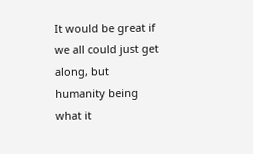It would be great if we all could just get along, but humanity being what it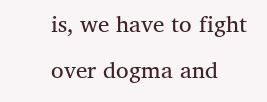is, we have to fight over dogma and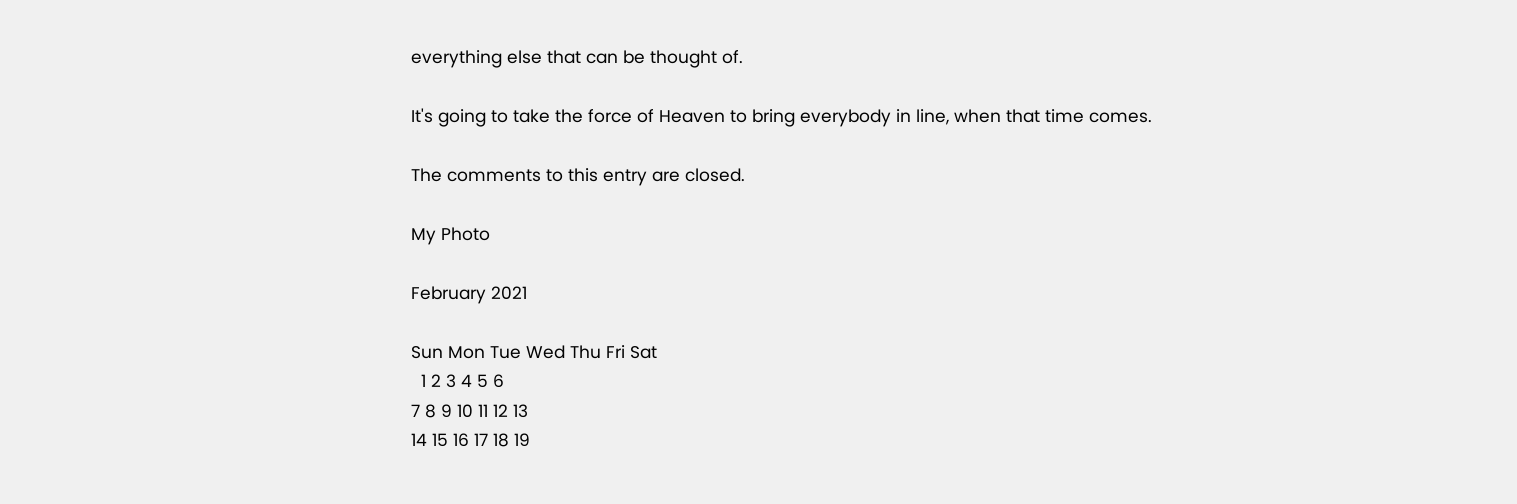everything else that can be thought of.

It's going to take the force of Heaven to bring everybody in line, when that time comes.

The comments to this entry are closed.

My Photo

February 2021

Sun Mon Tue Wed Thu Fri Sat
  1 2 3 4 5 6
7 8 9 10 11 12 13
14 15 16 17 18 19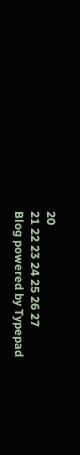20
21 22 23 24 25 26 27
Blog powered by Typepad